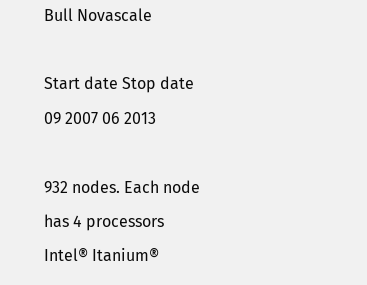Bull Novascale

Start date Stop date
09 2007 06 2013

932 nodes. Each node has 4 processors Intel® Itanium®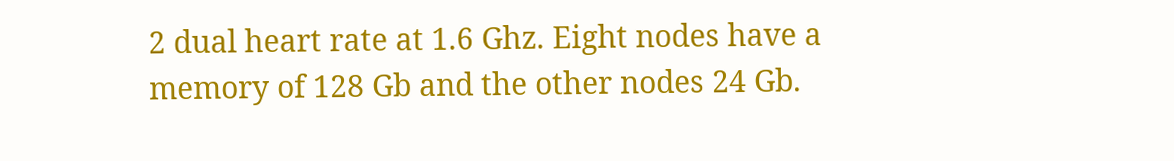2 dual heart rate at 1.6 Ghz. Eight nodes have a memory of 128 Gb and the other nodes 24 Gb.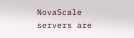NovaScale servers are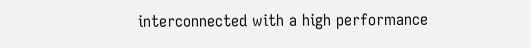interconnected with a high performance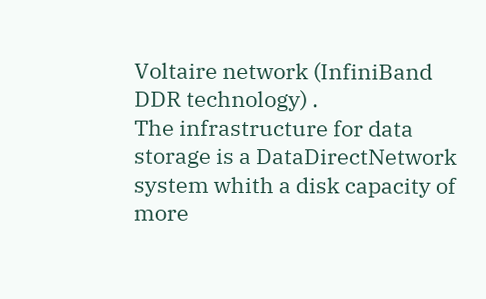Voltaire network (InfiniBand DDR technology) .
The infrastructure for data storage is a DataDirectNetwork system whith a disk capacity of more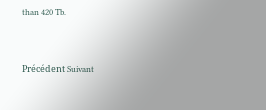than 420 Tb.


Précédent Suivant